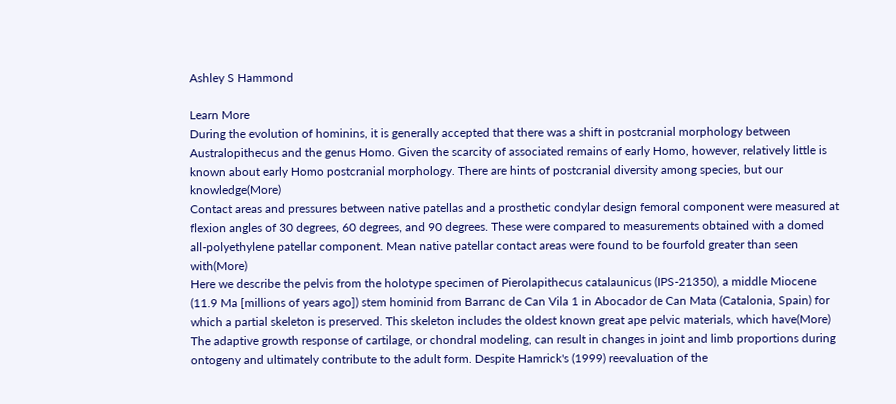Ashley S Hammond

Learn More
During the evolution of hominins, it is generally accepted that there was a shift in postcranial morphology between Australopithecus and the genus Homo. Given the scarcity of associated remains of early Homo, however, relatively little is known about early Homo postcranial morphology. There are hints of postcranial diversity among species, but our knowledge(More)
Contact areas and pressures between native patellas and a prosthetic condylar design femoral component were measured at flexion angles of 30 degrees, 60 degrees, and 90 degrees. These were compared to measurements obtained with a domed all-polyethylene patellar component. Mean native patellar contact areas were found to be fourfold greater than seen with(More)
Here we describe the pelvis from the holotype specimen of Pierolapithecus catalaunicus (IPS-21350), a middle Miocene (11.9 Ma [millions of years ago]) stem hominid from Barranc de Can Vila 1 in Abocador de Can Mata (Catalonia, Spain) for which a partial skeleton is preserved. This skeleton includes the oldest known great ape pelvic materials, which have(More)
The adaptive growth response of cartilage, or chondral modeling, can result in changes in joint and limb proportions during ontogeny and ultimately contribute to the adult form. Despite Hamrick's (1999) reevaluation of the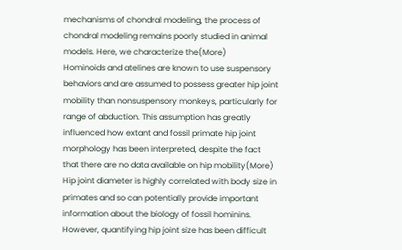mechanisms of chondral modeling, the process of chondral modeling remains poorly studied in animal models. Here, we characterize the(More)
Hominoids and atelines are known to use suspensory behaviors and are assumed to possess greater hip joint mobility than nonsuspensory monkeys, particularly for range of abduction. This assumption has greatly influenced how extant and fossil primate hip joint morphology has been interpreted, despite the fact that there are no data available on hip mobility(More)
Hip joint diameter is highly correlated with body size in primates and so can potentially provide important information about the biology of fossil hominins. However, quantifying hip joint size has been difficult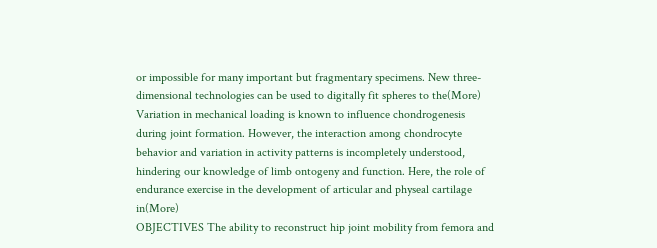or impossible for many important but fragmentary specimens. New three-dimensional technologies can be used to digitally fit spheres to the(More)
Variation in mechanical loading is known to influence chondrogenesis during joint formation. However, the interaction among chondrocyte behavior and variation in activity patterns is incompletely understood, hindering our knowledge of limb ontogeny and function. Here, the role of endurance exercise in the development of articular and physeal cartilage in(More)
OBJECTIVES The ability to reconstruct hip joint mobility from femora and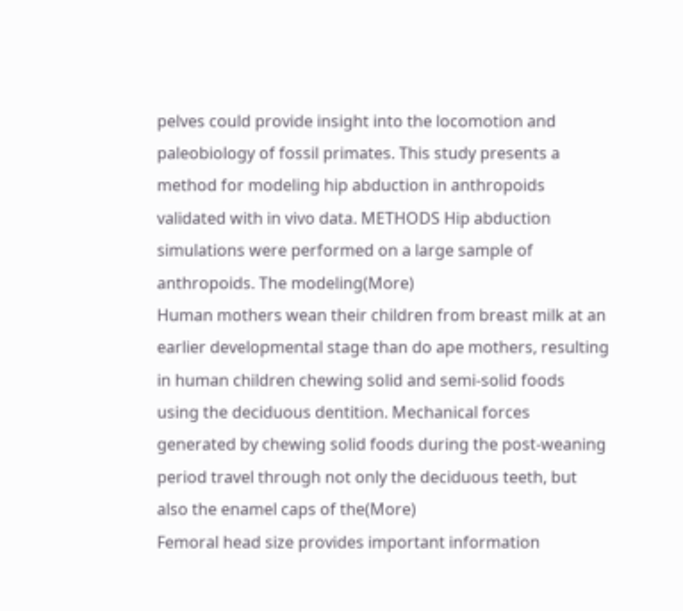pelves could provide insight into the locomotion and paleobiology of fossil primates. This study presents a method for modeling hip abduction in anthropoids validated with in vivo data. METHODS Hip abduction simulations were performed on a large sample of anthropoids. The modeling(More)
Human mothers wean their children from breast milk at an earlier developmental stage than do ape mothers, resulting in human children chewing solid and semi-solid foods using the deciduous dentition. Mechanical forces generated by chewing solid foods during the post-weaning period travel through not only the deciduous teeth, but also the enamel caps of the(More)
Femoral head size provides important information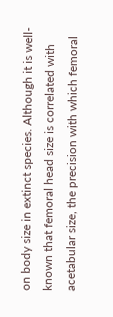on body size in extinct species. Although it is well-known that femoral head size is correlated with acetabular size, the precision with which femoral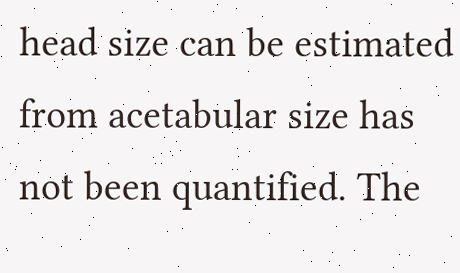head size can be estimated from acetabular size has not been quantified. The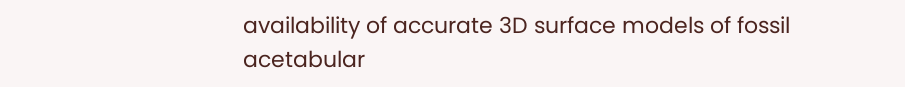availability of accurate 3D surface models of fossil acetabular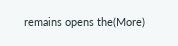remains opens the(More)